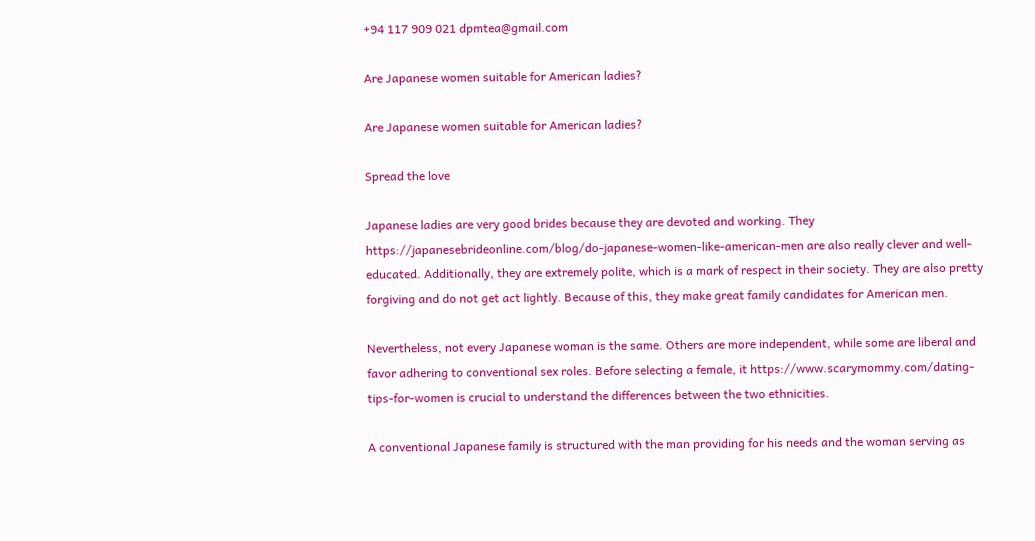+94 117 909 021 dpmtea@gmail.com

Are Japanese women suitable for American ladies?

Are Japanese women suitable for American ladies?

Spread the love

Japanese ladies are very good brides because they are devoted and working. They https://japanesebrideonline.com/blog/do-japanese-women-like-american-men are also really clever and well-educated. Additionally, they are extremely polite, which is a mark of respect in their society. They are also pretty forgiving and do not get act lightly. Because of this, they make great family candidates for American men.

Nevertheless, not every Japanese woman is the same. Others are more independent, while some are liberal and favor adhering to conventional sex roles. Before selecting a female, it https://www.scarymommy.com/dating-tips-for-women is crucial to understand the differences between the two ethnicities.

A conventional Japanese family is structured with the man providing for his needs and the woman serving as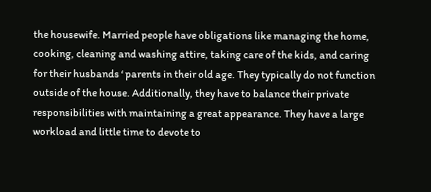the housewife. Married people have obligations like managing the home, cooking, cleaning and washing attire, taking care of the kids, and caring for their husbands ‘ parents in their old age. They typically do not function outside of the house. Additionally, they have to balance their private responsibilities with maintaining a great appearance. They have a large workload and little time to devote to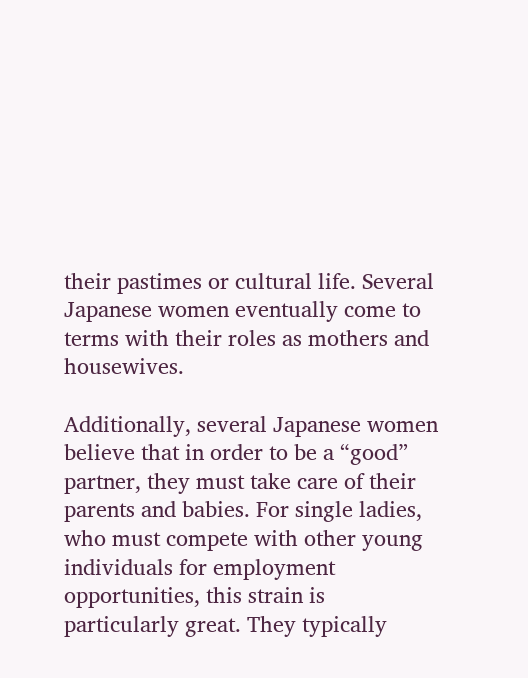their pastimes or cultural life. Several Japanese women eventually come to terms with their roles as mothers and housewives.

Additionally, several Japanese women believe that in order to be a “good” partner, they must take care of their parents and babies. For single ladies, who must compete with other young individuals for employment opportunities, this strain is particularly great. They typically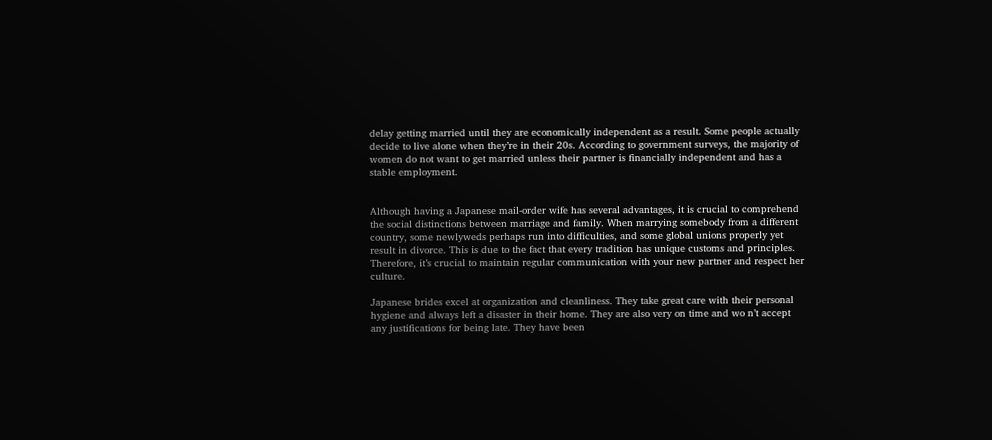delay getting married until they are economically independent as a result. Some people actually decide to live alone when they’re in their 20s. According to government surveys, the majority of women do not want to get married unless their partner is financially independent and has a stable employment.


Although having a Japanese mail-order wife has several advantages, it is crucial to comprehend the social distinctions between marriage and family. When marrying somebody from a different country, some newlyweds perhaps run into difficulties, and some global unions properly yet result in divorce. This is due to the fact that every tradition has unique customs and principles. Therefore, it’s crucial to maintain regular communication with your new partner and respect her culture.

Japanese brides excel at organization and cleanliness. They take great care with their personal hygiene and always left a disaster in their home. They are also very on time and wo n’t accept any justifications for being late. They have been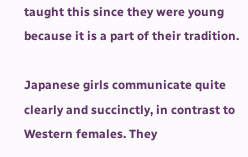taught this since they were young because it is a part of their tradition.

Japanese girls communicate quite clearly and succinctly, in contrast to Western females. They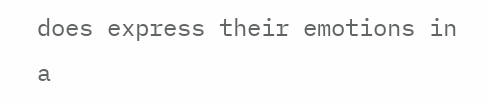does express their emotions in a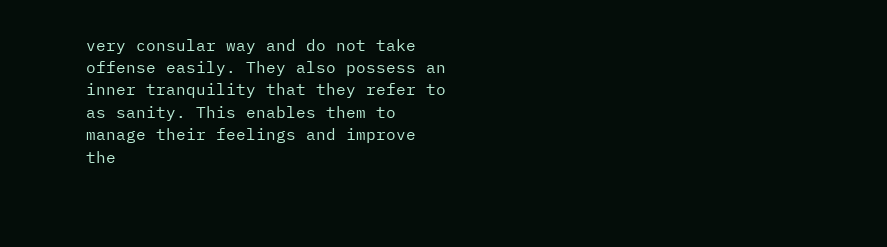very consular way and do not take offense easily. They also possess an inner tranquility that they refer to as sanity. This enables them to manage their feelings and improve the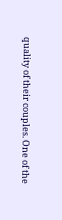quality of their couples. One of the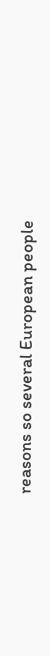reasons so several European people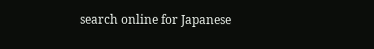search online for Japanese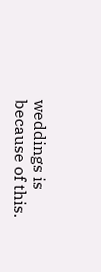weddings is because of this.